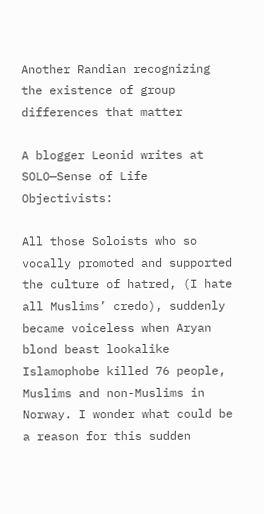Another Randian recognizing the existence of group differences that matter

A blogger Leonid writes at SOLO—Sense of Life Objectivists:

All those Soloists who so vocally promoted and supported the culture of hatred, (I hate all Muslims’ credo), suddenly became voiceless when Aryan blond beast lookalike Islamophobe killed 76 people, Muslims and non-Muslims in Norway. I wonder what could be a reason for this sudden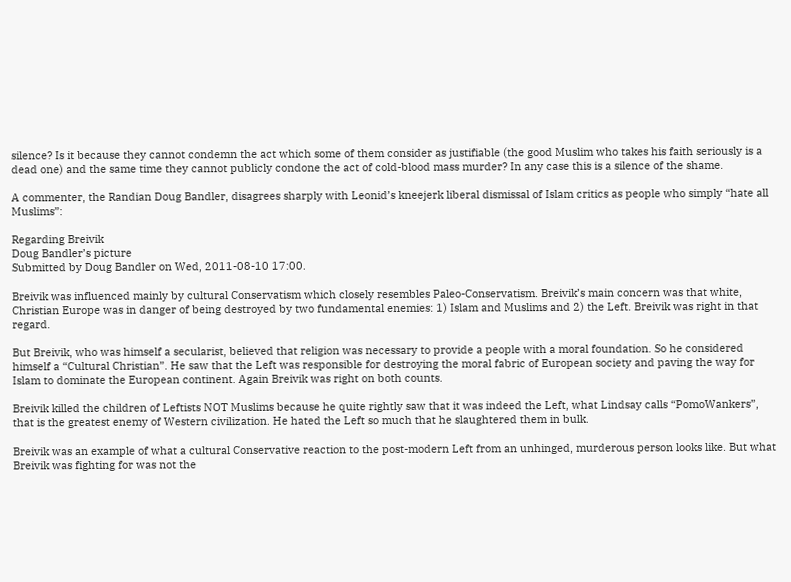silence? Is it because they cannot condemn the act which some of them consider as justifiable (the good Muslim who takes his faith seriously is a dead one) and the same time they cannot publicly condone the act of cold-blood mass murder? In any case this is a silence of the shame.

A commenter, the Randian Doug Bandler, disagrees sharply with Leonid’s kneejerk liberal dismissal of Islam critics as people who simply “hate all Muslims”:

Regarding Breivik
Doug Bandler’s picture
Submitted by Doug Bandler on Wed, 2011-08-10 17:00.

Breivik was influenced mainly by cultural Conservatism which closely resembles Paleo-Conservatism. Breivik’s main concern was that white, Christian Europe was in danger of being destroyed by two fundamental enemies: 1) Islam and Muslims and 2) the Left. Breivik was right in that regard.

But Breivik, who was himself a secularist, believed that religion was necessary to provide a people with a moral foundation. So he considered himself a “Cultural Christian”. He saw that the Left was responsible for destroying the moral fabric of European society and paving the way for Islam to dominate the European continent. Again Breivik was right on both counts.

Breivik killed the children of Leftists NOT Muslims because he quite rightly saw that it was indeed the Left, what Lindsay calls “PomoWankers”, that is the greatest enemy of Western civilization. He hated the Left so much that he slaughtered them in bulk.

Breivik was an example of what a cultural Conservative reaction to the post-modern Left from an unhinged, murderous person looks like. But what Breivik was fighting for was not the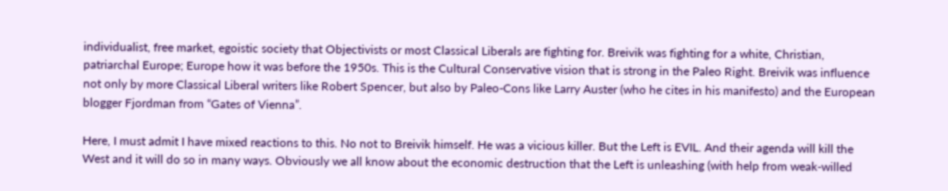individualist, free market, egoistic society that Objectivists or most Classical Liberals are fighting for. Breivik was fighting for a white, Christian, patriarchal Europe; Europe how it was before the 1950s. This is the Cultural Conservative vision that is strong in the Paleo Right. Breivik was influence not only by more Classical Liberal writers like Robert Spencer, but also by Paleo-Cons like Larry Auster (who he cites in his manifesto) and the European blogger Fjordman from “Gates of Vienna”.

Here, I must admit I have mixed reactions to this. No not to Breivik himself. He was a vicious killer. But the Left is EVIL. And their agenda will kill the West and it will do so in many ways. Obviously we all know about the economic destruction that the Left is unleashing (with help from weak-willed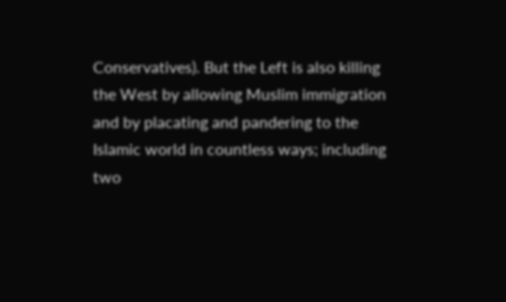Conservatives). But the Left is also killing the West by allowing Muslim immigration and by placating and pandering to the Islamic world in countless ways; including two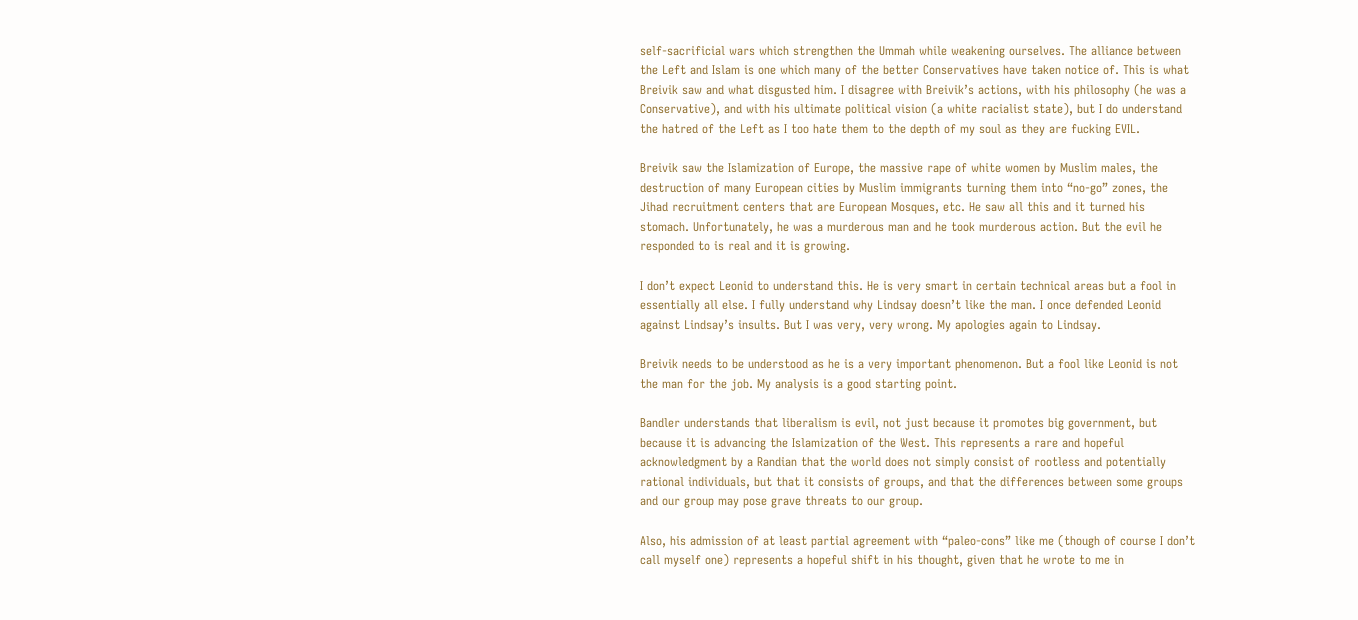self-sacrificial wars which strengthen the Ummah while weakening ourselves. The alliance between the Left and Islam is one which many of the better Conservatives have taken notice of. This is what Breivik saw and what disgusted him. I disagree with Breivik’s actions, with his philosophy (he was a Conservative), and with his ultimate political vision (a white racialist state), but I do understand the hatred of the Left as I too hate them to the depth of my soul as they are fucking EVIL.

Breivik saw the Islamization of Europe, the massive rape of white women by Muslim males, the destruction of many European cities by Muslim immigrants turning them into “no-go” zones, the Jihad recruitment centers that are European Mosques, etc. He saw all this and it turned his stomach. Unfortunately, he was a murderous man and he took murderous action. But the evil he responded to is real and it is growing.

I don’t expect Leonid to understand this. He is very smart in certain technical areas but a fool in essentially all else. I fully understand why Lindsay doesn’t like the man. I once defended Leonid against Lindsay’s insults. But I was very, very wrong. My apologies again to Lindsay.

Breivik needs to be understood as he is a very important phenomenon. But a fool like Leonid is not the man for the job. My analysis is a good starting point.

Bandler understands that liberalism is evil, not just because it promotes big government, but because it is advancing the Islamization of the West. This represents a rare and hopeful acknowledgment by a Randian that the world does not simply consist of rootless and potentially rational individuals, but that it consists of groups, and that the differences between some groups and our group may pose grave threats to our group.

Also, his admission of at least partial agreement with “paleo-cons” like me (though of course I don’t call myself one) represents a hopeful shift in his thought, given that he wrote to me in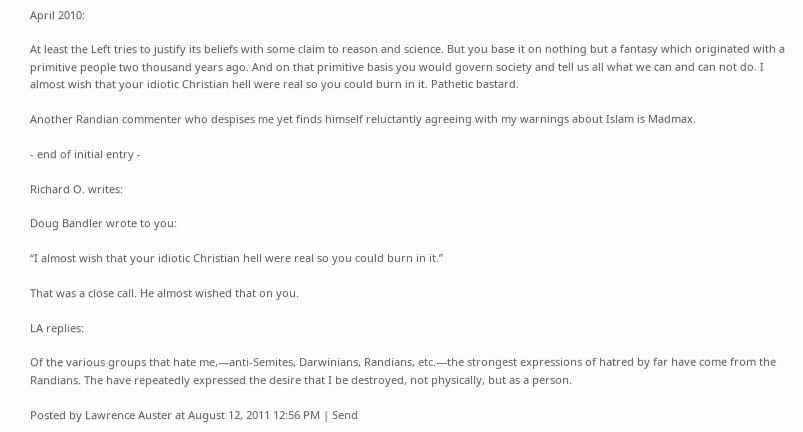April 2010:

At least the Left tries to justify its beliefs with some claim to reason and science. But you base it on nothing but a fantasy which originated with a primitive people two thousand years ago. And on that primitive basis you would govern society and tell us all what we can and can not do. I almost wish that your idiotic Christian hell were real so you could burn in it. Pathetic bastard.

Another Randian commenter who despises me yet finds himself reluctantly agreeing with my warnings about Islam is Madmax.

- end of initial entry -

Richard O. writes:

Doug Bandler wrote to you:

“I almost wish that your idiotic Christian hell were real so you could burn in it.”

That was a close call. He almost wished that on you.

LA replies:

Of the various groups that hate me,—anti-Semites, Darwinians, Randians, etc.—the strongest expressions of hatred by far have come from the Randians. The have repeatedly expressed the desire that I be destroyed, not physically, but as a person.

Posted by Lawrence Auster at August 12, 2011 12:56 PM | Send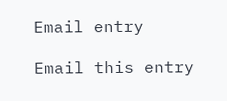Email entry

Email this entry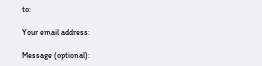to:

Your email address:

Message (optional):